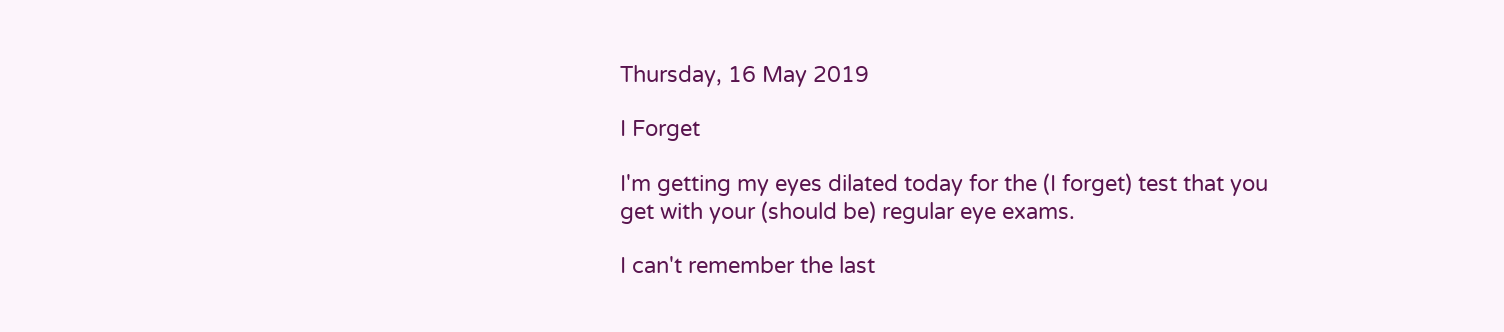Thursday, 16 May 2019

I Forget

I'm getting my eyes dilated today for the (I forget) test that you get with your (should be) regular eye exams.

I can't remember the last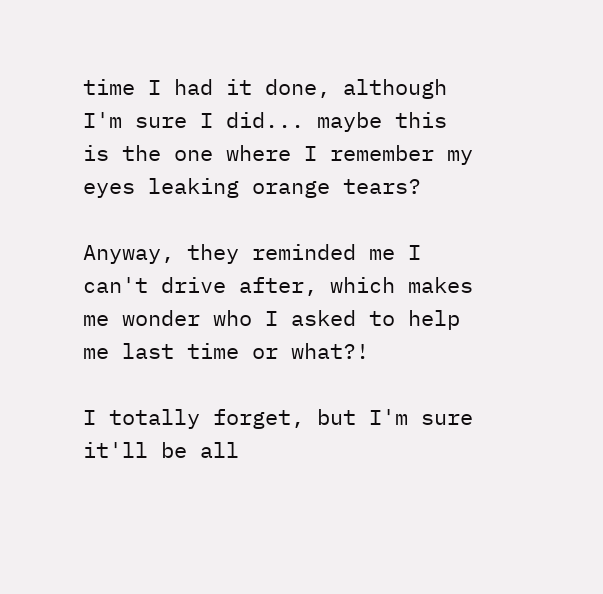time I had it done, although I'm sure I did... maybe this is the one where I remember my eyes leaking orange tears?

Anyway, they reminded me I can't drive after, which makes me wonder who I asked to help me last time or what?!

I totally forget, but I'm sure it'll be all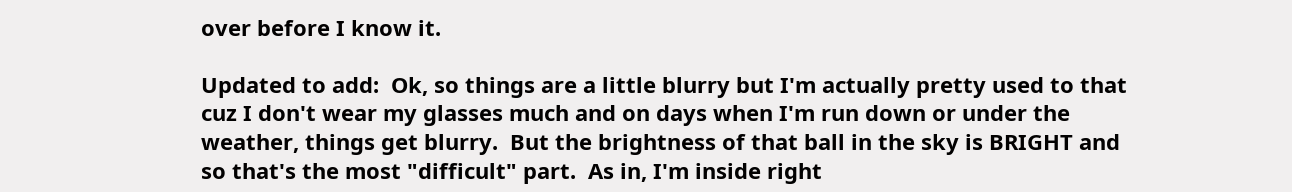over before I know it.

Updated to add:  Ok, so things are a little blurry but I'm actually pretty used to that cuz I don't wear my glasses much and on days when I'm run down or under the weather, things get blurry.  But the brightness of that ball in the sky is BRIGHT and so that's the most "difficult" part.  As in, I'm inside right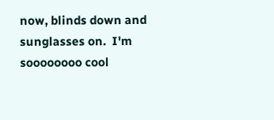now, blinds down and sunglasses on.  I'm soooooooo cool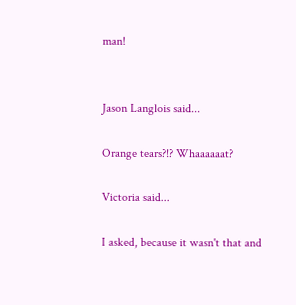man!


Jason Langlois said...

Orange tears?!? Whaaaaaat?

Victoria said...

I asked, because it wasn't that and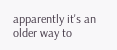apparently it's an older way to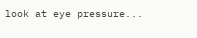look at eye pressure...